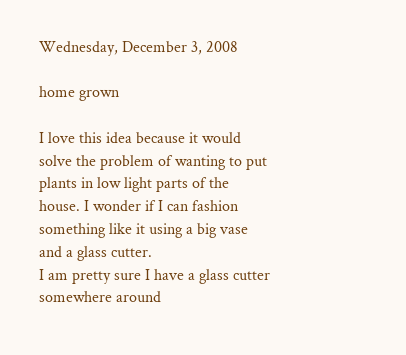Wednesday, December 3, 2008

home grown

I love this idea because it would solve the problem of wanting to put plants in low light parts of the house. I wonder if I can fashion something like it using a big vase and a glass cutter.
I am pretty sure I have a glass cutter somewhere around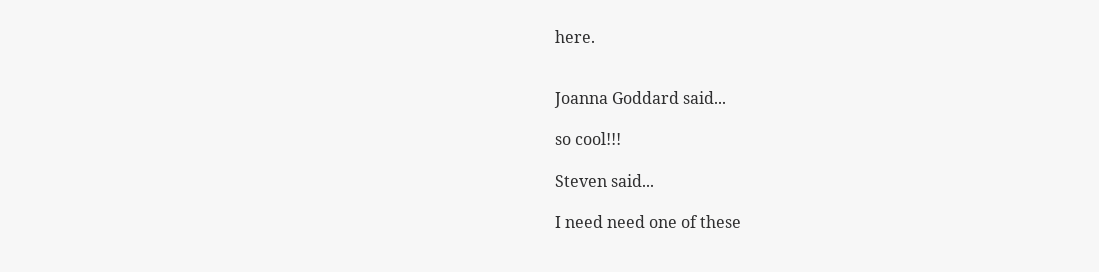here.


Joanna Goddard said...

so cool!!!

Steven said...

I need need one of these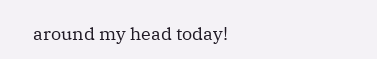around my head today!